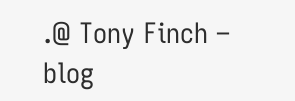.@ Tony Finch – blog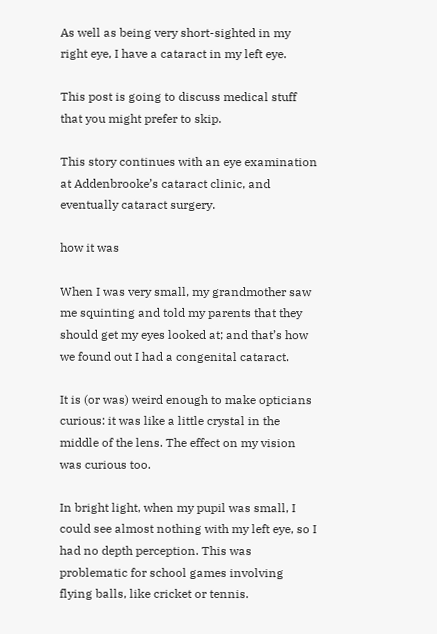As well as being very short-sighted in my right eye, I have a cataract in my left eye.

This post is going to discuss medical stuff that you might prefer to skip.

This story continues with an eye examination at Addenbrooke’s cataract clinic, and eventually cataract surgery.

how it was

When I was very small, my grandmother saw me squinting and told my parents that they should get my eyes looked at; and that’s how we found out I had a congenital cataract.

It is (or was) weird enough to make opticians curious: it was like a little crystal in the middle of the lens. The effect on my vision was curious too.

In bright light, when my pupil was small, I could see almost nothing with my left eye, so I had no depth perception. This was problematic for school games involving flying balls, like cricket or tennis.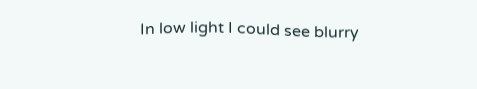In low light I could see blurry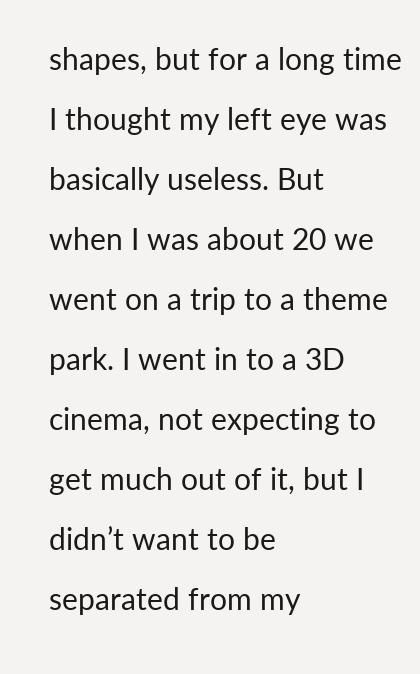shapes, but for a long time I thought my left eye was basically useless. But when I was about 20 we went on a trip to a theme park. I went in to a 3D cinema, not expecting to get much out of it, but I didn’t want to be separated from my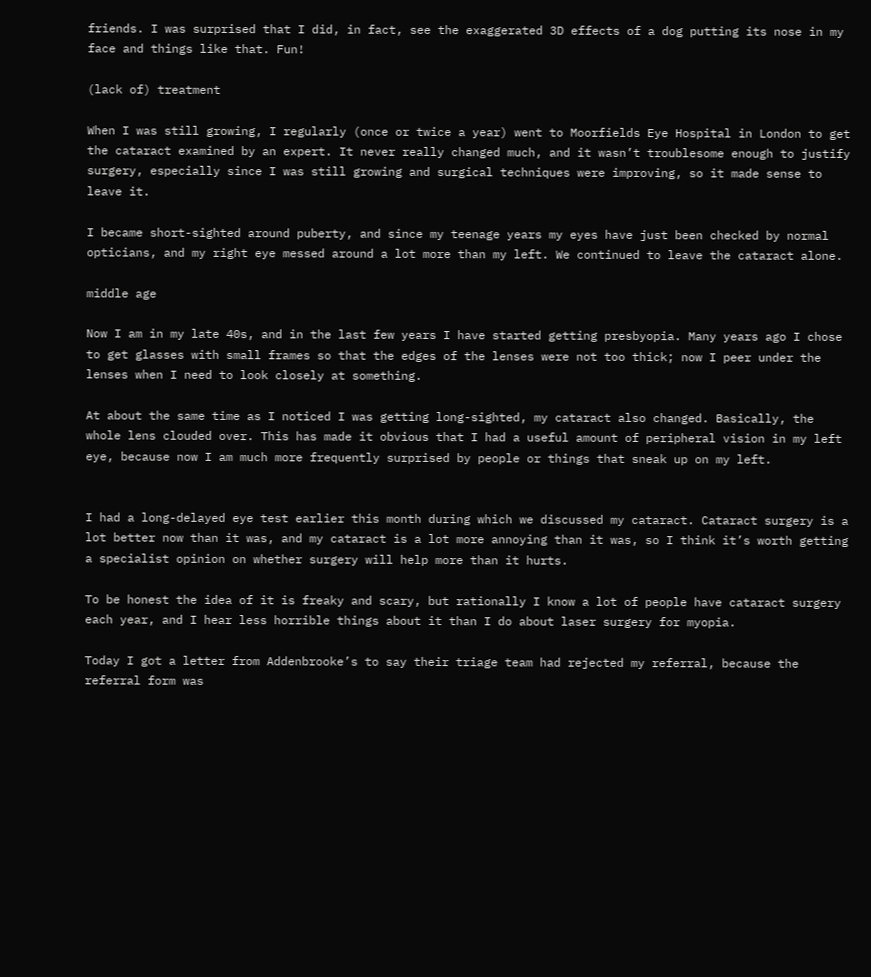friends. I was surprised that I did, in fact, see the exaggerated 3D effects of a dog putting its nose in my face and things like that. Fun!

(lack of) treatment

When I was still growing, I regularly (once or twice a year) went to Moorfields Eye Hospital in London to get the cataract examined by an expert. It never really changed much, and it wasn’t troublesome enough to justify surgery, especially since I was still growing and surgical techniques were improving, so it made sense to leave it.

I became short-sighted around puberty, and since my teenage years my eyes have just been checked by normal opticians, and my right eye messed around a lot more than my left. We continued to leave the cataract alone.

middle age

Now I am in my late 40s, and in the last few years I have started getting presbyopia. Many years ago I chose to get glasses with small frames so that the edges of the lenses were not too thick; now I peer under the lenses when I need to look closely at something.

At about the same time as I noticed I was getting long-sighted, my cataract also changed. Basically, the whole lens clouded over. This has made it obvious that I had a useful amount of peripheral vision in my left eye, because now I am much more frequently surprised by people or things that sneak up on my left.


I had a long-delayed eye test earlier this month during which we discussed my cataract. Cataract surgery is a lot better now than it was, and my cataract is a lot more annoying than it was, so I think it’s worth getting a specialist opinion on whether surgery will help more than it hurts.

To be honest the idea of it is freaky and scary, but rationally I know a lot of people have cataract surgery each year, and I hear less horrible things about it than I do about laser surgery for myopia.

Today I got a letter from Addenbrooke’s to say their triage team had rejected my referral, because the referral form was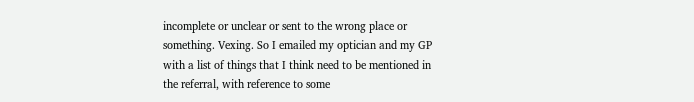incomplete or unclear or sent to the wrong place or something. Vexing. So I emailed my optician and my GP with a list of things that I think need to be mentioned in the referral, with reference to some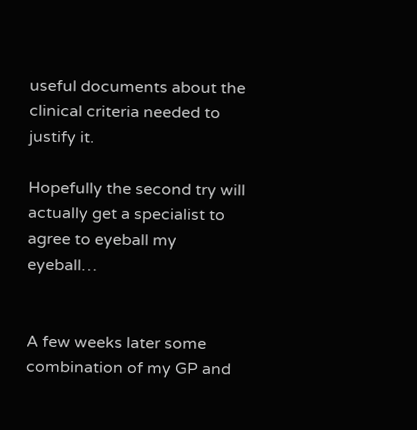useful documents about the clinical criteria needed to justify it.

Hopefully the second try will actually get a specialist to agree to eyeball my eyeball…


A few weeks later some combination of my GP and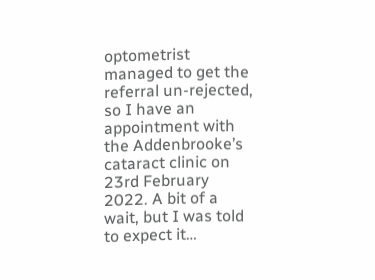optometrist managed to get the referral un-rejected, so I have an appointment with the Addenbrooke’s cataract clinic on 23rd February 2022. A bit of a wait, but I was told to expect it…